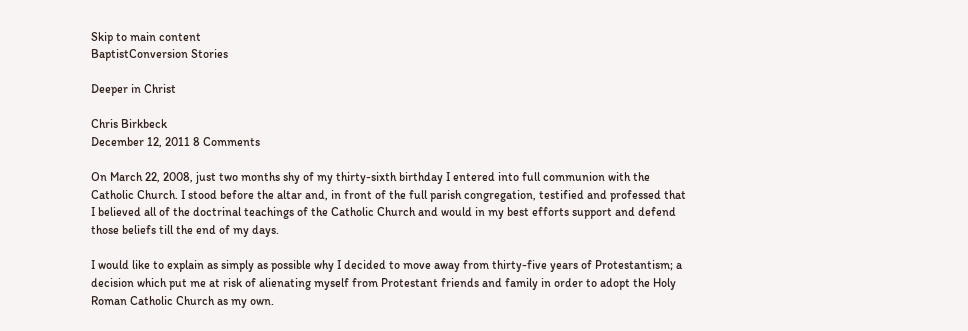Skip to main content
BaptistConversion Stories

Deeper in Christ

Chris Birkbeck
December 12, 2011 8 Comments

On March 22, 2008, just two months shy of my thirty-sixth birthday I entered into full communion with the Catholic Church. I stood before the altar and, in front of the full parish congregation, testified and professed that I believed all of the doctrinal teachings of the Catholic Church and would in my best efforts support and defend those beliefs till the end of my days.

I would like to explain as simply as possible why I decided to move away from thirty-five years of Protestantism; a decision which put me at risk of alienating myself from Protestant friends and family in order to adopt the Holy Roman Catholic Church as my own.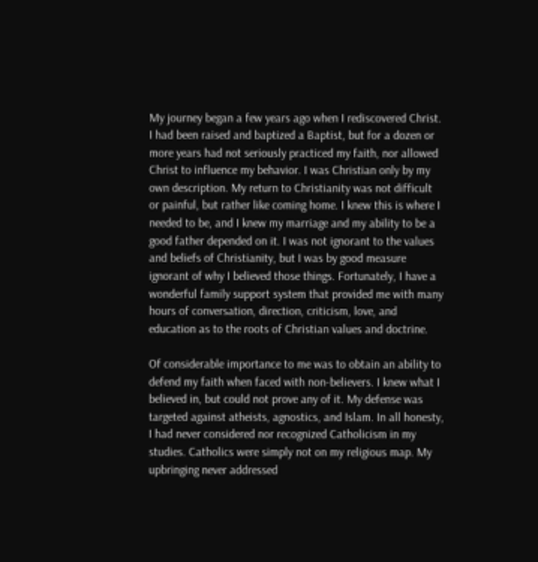My journey began a few years ago when I rediscovered Christ. I had been raised and baptized a Baptist, but for a dozen or more years had not seriously practiced my faith, nor allowed Christ to influence my behavior. I was Christian only by my own description. My return to Christianity was not difficult or painful, but rather like coming home. I knew this is where I needed to be, and I knew my marriage and my ability to be a good father depended on it. I was not ignorant to the values and beliefs of Christianity, but I was by good measure ignorant of why I believed those things. Fortunately, I have a wonderful family support system that provided me with many hours of conversation, direction, criticism, love, and education as to the roots of Christian values and doctrine.

Of considerable importance to me was to obtain an ability to defend my faith when faced with non-believers. I knew what I believed in, but could not prove any of it. My defense was targeted against atheists, agnostics, and Islam. In all honesty, I had never considered nor recognized Catholicism in my studies. Catholics were simply not on my religious map. My upbringing never addressed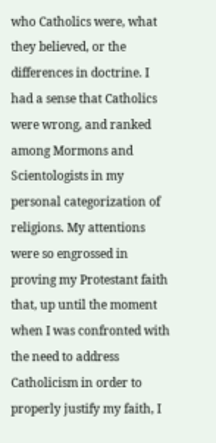who Catholics were, what they believed, or the differences in doctrine. I had a sense that Catholics were wrong, and ranked among Mormons and Scientologists in my personal categorization of religions. My attentions were so engrossed in proving my Protestant faith that, up until the moment when I was confronted with the need to address Catholicism in order to properly justify my faith, I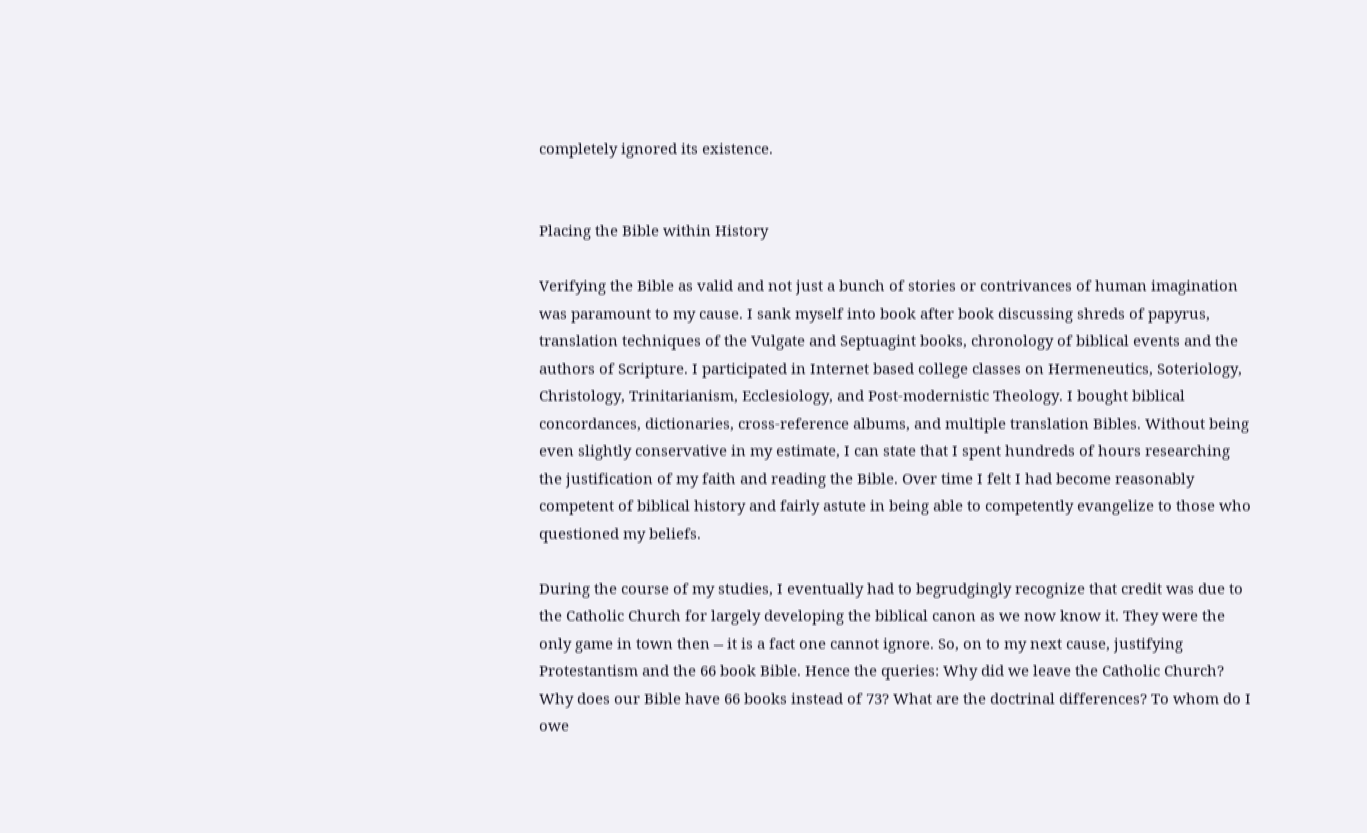completely ignored its existence.


Placing the Bible within History

Verifying the Bible as valid and not just a bunch of stories or contrivances of human imagination was paramount to my cause. I sank myself into book after book discussing shreds of papyrus, translation techniques of the Vulgate and Septuagint books, chronology of biblical events and the authors of Scripture. I participated in Internet based college classes on Hermeneutics, Soteriology, Christology, Trinitarianism, Ecclesiology, and Post-modernistic Theology. I bought biblical concordances, dictionaries, cross-reference albums, and multiple translation Bibles. Without being even slightly conservative in my estimate, I can state that I spent hundreds of hours researching the justification of my faith and reading the Bible. Over time I felt I had become reasonably competent of biblical history and fairly astute in being able to competently evangelize to those who questioned my beliefs.

During the course of my studies, I eventually had to begrudgingly recognize that credit was due to the Catholic Church for largely developing the biblical canon as we now know it. They were the only game in town then ⎯ it is a fact one cannot ignore. So, on to my next cause, justifying Protestantism and the 66 book Bible. Hence the queries: Why did we leave the Catholic Church? Why does our Bible have 66 books instead of 73? What are the doctrinal differences? To whom do I owe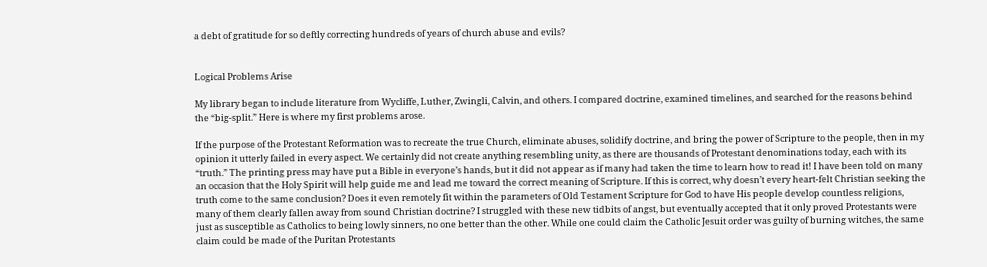a debt of gratitude for so deftly correcting hundreds of years of church abuse and evils?


Logical Problems Arise

My library began to include literature from Wycliffe, Luther, Zwingli, Calvin, and others. I compared doctrine, examined timelines, and searched for the reasons behind the “big-split.” Here is where my first problems arose.

If the purpose of the Protestant Reformation was to recreate the true Church, eliminate abuses, solidify doctrine, and bring the power of Scripture to the people, then in my opinion it utterly failed in every aspect. We certainly did not create anything resembling unity, as there are thousands of Protestant denominations today, each with its “truth.” The printing press may have put a Bible in everyone’s hands, but it did not appear as if many had taken the time to learn how to read it! I have been told on many an occasion that the Holy Spirit will help guide me and lead me toward the correct meaning of Scripture. If this is correct, why doesn’t every heart-felt Christian seeking the truth come to the same conclusion? Does it even remotely fit within the parameters of Old Testament Scripture for God to have His people develop countless religions, many of them clearly fallen away from sound Christian doctrine? I struggled with these new tidbits of angst, but eventually accepted that it only proved Protestants were just as susceptible as Catholics to being lowly sinners, no one better than the other. While one could claim the Catholic Jesuit order was guilty of burning witches, the same claim could be made of the Puritan Protestants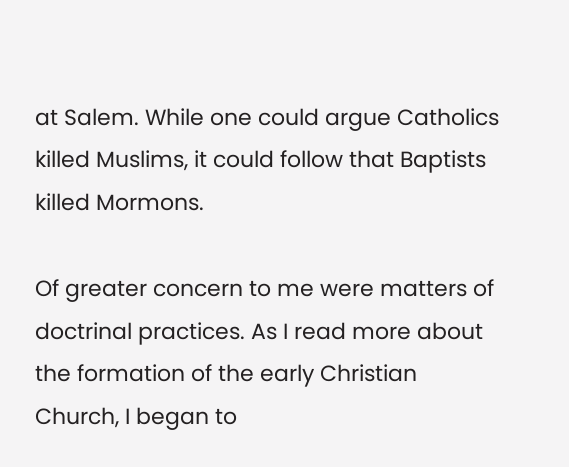at Salem. While one could argue Catholics killed Muslims, it could follow that Baptists killed Mormons.

Of greater concern to me were matters of doctrinal practices. As I read more about the formation of the early Christian Church, I began to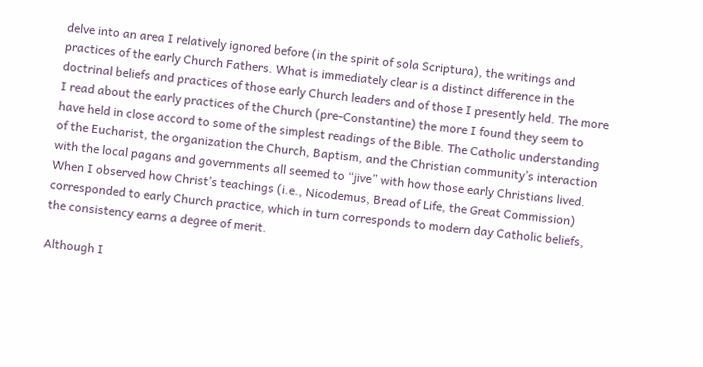delve into an area I relatively ignored before (in the spirit of sola Scriptura), the writings and practices of the early Church Fathers. What is immediately clear is a distinct difference in the doctrinal beliefs and practices of those early Church leaders and of those I presently held. The more I read about the early practices of the Church (pre-Constantine) the more I found they seem to have held in close accord to some of the simplest readings of the Bible. The Catholic understanding of the Eucharist, the organization the Church, Baptism, and the Christian community’s interaction with the local pagans and governments all seemed to “jive” with how those early Christians lived. When I observed how Christ’s teachings (i.e., Nicodemus, Bread of Life, the Great Commission) corresponded to early Church practice, which in turn corresponds to modern day Catholic beliefs, the consistency earns a degree of merit.

Although I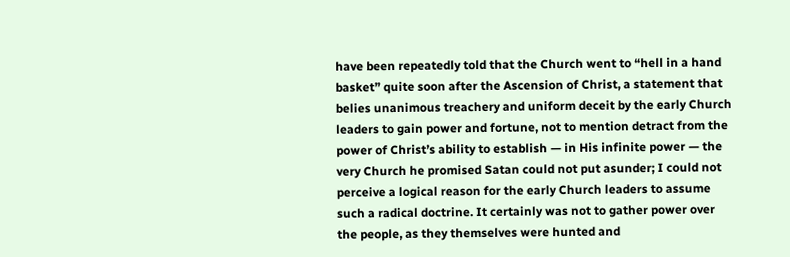have been repeatedly told that the Church went to “hell in a hand basket” quite soon after the Ascension of Christ, a statement that belies unanimous treachery and uniform deceit by the early Church leaders to gain power and fortune, not to mention detract from the power of Christ’s ability to establish — in His infinite power — the very Church he promised Satan could not put asunder; I could not perceive a logical reason for the early Church leaders to assume such a radical doctrine. It certainly was not to gather power over the people, as they themselves were hunted and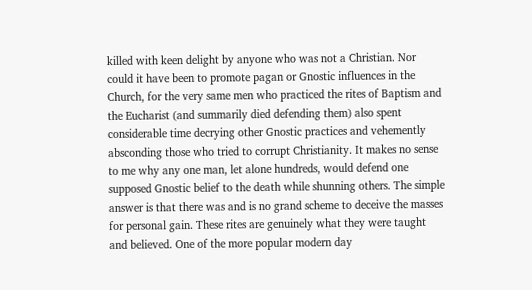killed with keen delight by anyone who was not a Christian. Nor could it have been to promote pagan or Gnostic influences in the Church, for the very same men who practiced the rites of Baptism and the Eucharist (and summarily died defending them) also spent considerable time decrying other Gnostic practices and vehemently absconding those who tried to corrupt Christianity. It makes no sense to me why any one man, let alone hundreds, would defend one supposed Gnostic belief to the death while shunning others. The simple answer is that there was and is no grand scheme to deceive the masses for personal gain. These rites are genuinely what they were taught and believed. One of the more popular modern day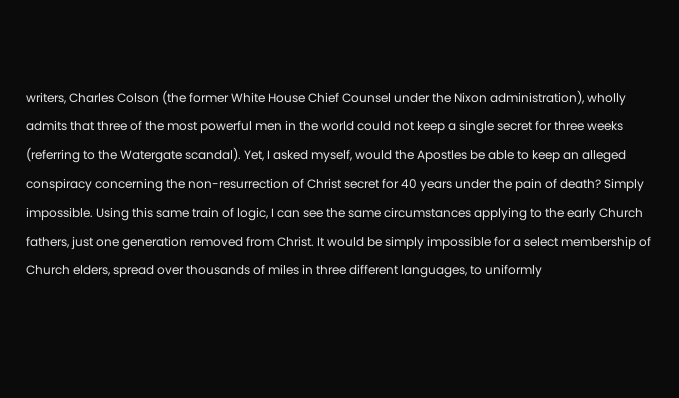writers, Charles Colson (the former White House Chief Counsel under the Nixon administration), wholly admits that three of the most powerful men in the world could not keep a single secret for three weeks (referring to the Watergate scandal). Yet, I asked myself, would the Apostles be able to keep an alleged conspiracy concerning the non-resurrection of Christ secret for 40 years under the pain of death? Simply impossible. Using this same train of logic, I can see the same circumstances applying to the early Church fathers, just one generation removed from Christ. It would be simply impossible for a select membership of Church elders, spread over thousands of miles in three different languages, to uniformly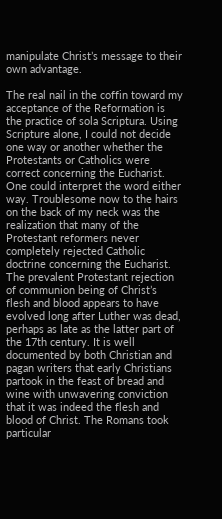manipulate Christ’s message to their own advantage.

The real nail in the coffin toward my acceptance of the Reformation is the practice of sola Scriptura. Using Scripture alone, I could not decide one way or another whether the Protestants or Catholics were correct concerning the Eucharist. One could interpret the word either way. Troublesome now to the hairs on the back of my neck was the realization that many of the Protestant reformers never completely rejected Catholic doctrine concerning the Eucharist. The prevalent Protestant rejection of communion being of Christ’s flesh and blood appears to have evolved long after Luther was dead, perhaps as late as the latter part of the 17th century. It is well documented by both Christian and pagan writers that early Christians partook in the feast of bread and wine with unwavering conviction that it was indeed the flesh and blood of Christ. The Romans took particular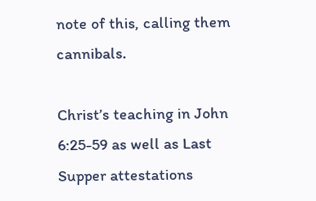note of this, calling them cannibals.

Christ’s teaching in John 6:25-59 as well as Last Supper attestations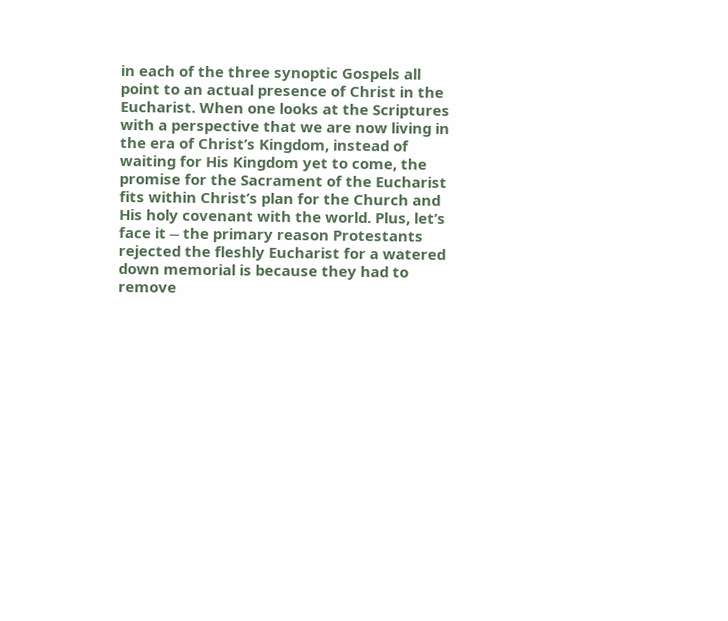in each of the three synoptic Gospels all point to an actual presence of Christ in the Eucharist. When one looks at the Scriptures with a perspective that we are now living in the era of Christ’s Kingdom, instead of waiting for His Kingdom yet to come, the promise for the Sacrament of the Eucharist fits within Christ’s plan for the Church and His holy covenant with the world. Plus, let’s face it ⎯ the primary reason Protestants rejected the fleshly Eucharist for a watered down memorial is because they had to remove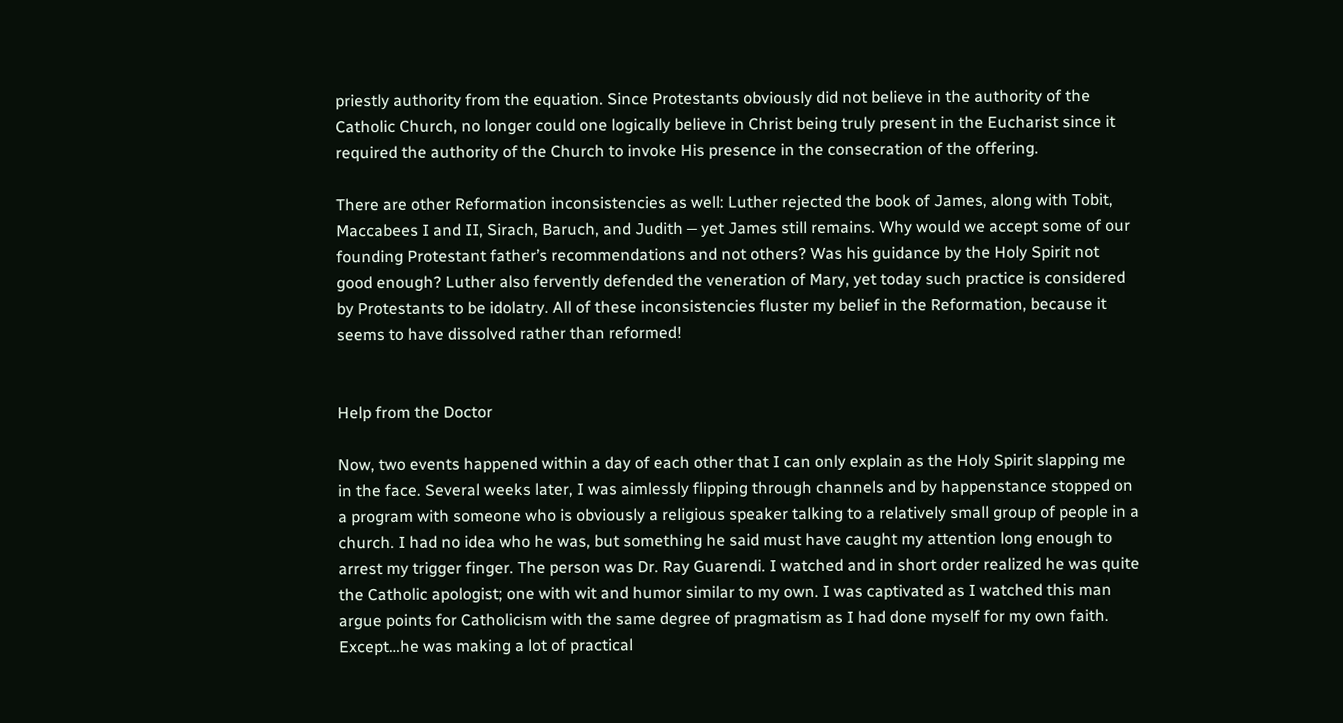priestly authority from the equation. Since Protestants obviously did not believe in the authority of the Catholic Church, no longer could one logically believe in Christ being truly present in the Eucharist since it required the authority of the Church to invoke His presence in the consecration of the offering.

There are other Reformation inconsistencies as well: Luther rejected the book of James, along with Tobit, Maccabees I and II, Sirach, Baruch, and Judith ⎯ yet James still remains. Why would we accept some of our founding Protestant father’s recommendations and not others? Was his guidance by the Holy Spirit not good enough? Luther also fervently defended the veneration of Mary, yet today such practice is considered by Protestants to be idolatry. All of these inconsistencies fluster my belief in the Reformation, because it seems to have dissolved rather than reformed!


Help from the Doctor

Now, two events happened within a day of each other that I can only explain as the Holy Spirit slapping me in the face. Several weeks later, I was aimlessly flipping through channels and by happenstance stopped on a program with someone who is obviously a religious speaker talking to a relatively small group of people in a church. I had no idea who he was, but something he said must have caught my attention long enough to arrest my trigger finger. The person was Dr. Ray Guarendi. I watched and in short order realized he was quite the Catholic apologist; one with wit and humor similar to my own. I was captivated as I watched this man argue points for Catholicism with the same degree of pragmatism as I had done myself for my own faith. Except…he was making a lot of practical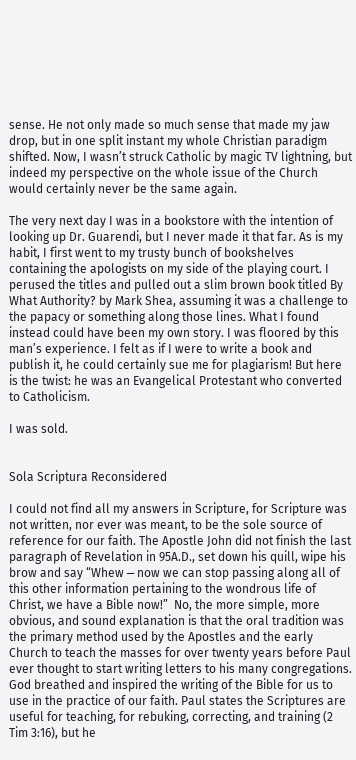sense. He not only made so much sense that made my jaw drop, but in one split instant my whole Christian paradigm shifted. Now, I wasn’t struck Catholic by magic TV lightning, but indeed my perspective on the whole issue of the Church would certainly never be the same again.

The very next day I was in a bookstore with the intention of looking up Dr. Guarendi, but I never made it that far. As is my habit, I first went to my trusty bunch of bookshelves containing the apologists on my side of the playing court. I perused the titles and pulled out a slim brown book titled By What Authority? by Mark Shea, assuming it was a challenge to the papacy or something along those lines. What I found instead could have been my own story. I was floored by this man’s experience. I felt as if I were to write a book and publish it, he could certainly sue me for plagiarism! But here is the twist: he was an Evangelical Protestant who converted to Catholicism.

I was sold.


Sola Scriptura Reconsidered

I could not find all my answers in Scripture, for Scripture was not written, nor ever was meant, to be the sole source of reference for our faith. The Apostle John did not finish the last paragraph of Revelation in 95A.D., set down his quill, wipe his brow and say “Whew ⎯ now we can stop passing along all of this other information pertaining to the wondrous life of Christ, we have a Bible now!”  No, the more simple, more obvious, and sound explanation is that the oral tradition was the primary method used by the Apostles and the early Church to teach the masses for over twenty years before Paul ever thought to start writing letters to his many congregations. God breathed and inspired the writing of the Bible for us to use in the practice of our faith. Paul states the Scriptures are useful for teaching, for rebuking, correcting, and training (2 Tim 3:16), but he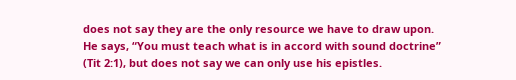does not say they are the only resource we have to draw upon. He says, “You must teach what is in accord with sound doctrine” (Tit 2:1), but does not say we can only use his epistles.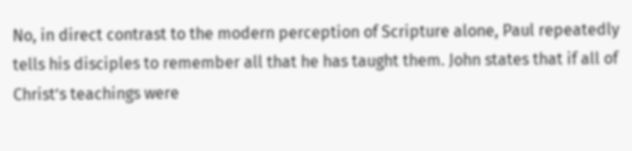No, in direct contrast to the modern perception of Scripture alone, Paul repeatedly tells his disciples to remember all that he has taught them. John states that if all of Christ’s teachings were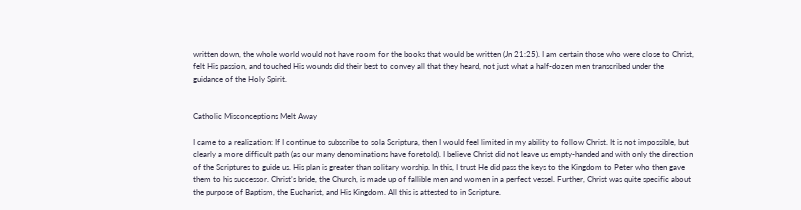written down, the whole world would not have room for the books that would be written (Jn 21:25). I am certain those who were close to Christ, felt His passion, and touched His wounds did their best to convey all that they heard, not just what a half-dozen men transcribed under the guidance of the Holy Spirit.


Catholic Misconceptions Melt Away

I came to a realization: If I continue to subscribe to sola Scriptura, then I would feel limited in my ability to follow Christ. It is not impossible, but clearly a more difficult path (as our many denominations have foretold). I believe Christ did not leave us empty-handed and with only the direction of the Scriptures to guide us. His plan is greater than solitary worship. In this, I trust He did pass the keys to the Kingdom to Peter who then gave them to his successor. Christ’s bride, the Church, is made up of fallible men and women in a perfect vessel. Further, Christ was quite specific about the purpose of Baptism, the Eucharist, and His Kingdom. All this is attested to in Scripture.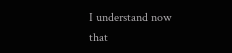I understand now that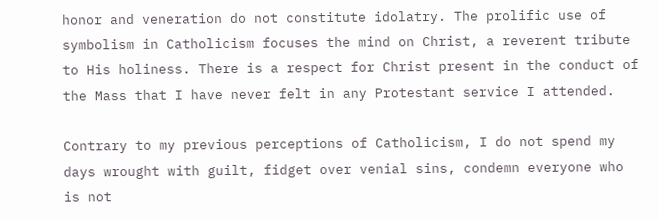honor and veneration do not constitute idolatry. The prolific use of symbolism in Catholicism focuses the mind on Christ, a reverent tribute to His holiness. There is a respect for Christ present in the conduct of the Mass that I have never felt in any Protestant service I attended.

Contrary to my previous perceptions of Catholicism, I do not spend my days wrought with guilt, fidget over venial sins, condemn everyone who is not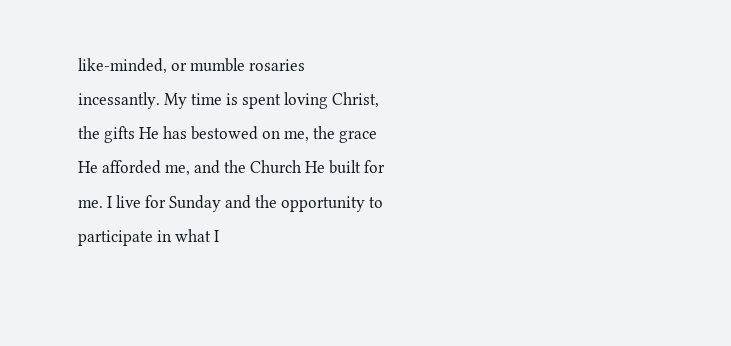like-minded, or mumble rosaries incessantly. My time is spent loving Christ, the gifts He has bestowed on me, the grace He afforded me, and the Church He built for me. I live for Sunday and the opportunity to participate in what I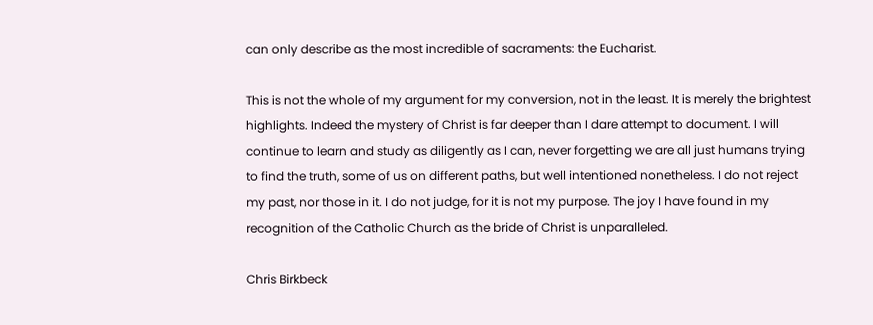can only describe as the most incredible of sacraments: the Eucharist.

This is not the whole of my argument for my conversion, not in the least. It is merely the brightest highlights. Indeed the mystery of Christ is far deeper than I dare attempt to document. I will continue to learn and study as diligently as I can, never forgetting we are all just humans trying to find the truth, some of us on different paths, but well intentioned nonetheless. I do not reject my past, nor those in it. I do not judge, for it is not my purpose. The joy I have found in my recognition of the Catholic Church as the bride of Christ is unparalleled.

Chris Birkbeck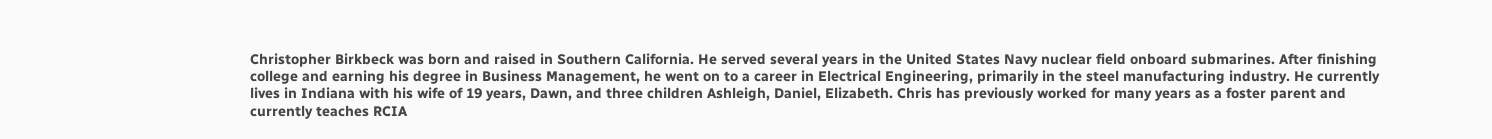Christopher Birkbeck was born and raised in Southern California. He served several years in the United States Navy nuclear field onboard submarines. After finishing college and earning his degree in Business Management, he went on to a career in Electrical Engineering, primarily in the steel manufacturing industry. He currently lives in Indiana with his wife of 19 years, Dawn, and three children Ashleigh, Daniel, Elizabeth. Chris has previously worked for many years as a foster parent and currently teaches RCIA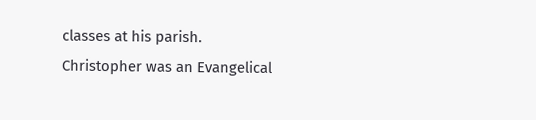classes at his parish. Christopher was an Evangelical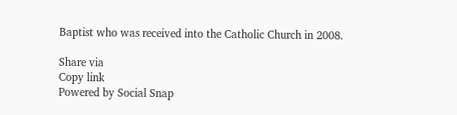Baptist who was received into the Catholic Church in 2008.

Share via
Copy link
Powered by Social Snap